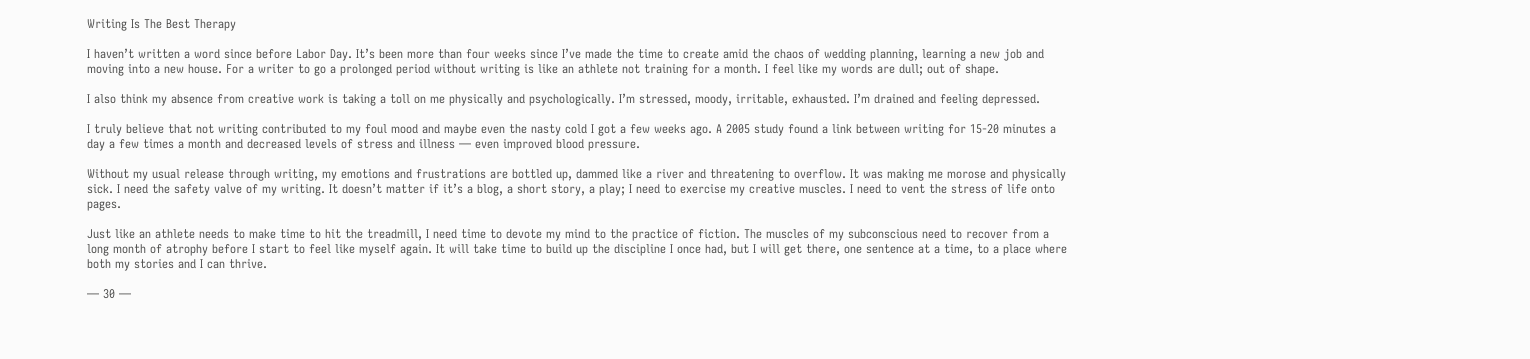Writing Is The Best Therapy

I haven’t written a word since before Labor Day. It’s been more than four weeks since I’ve made the time to create amid the chaos of wedding planning, learning a new job and moving into a new house. For a writer to go a prolonged period without writing is like an athlete not training for a month. I feel like my words are dull; out of shape.

I also think my absence from creative work is taking a toll on me physically and psychologically. I’m stressed, moody, irritable, exhausted. I’m drained and feeling depressed.

I truly believe that not writing contributed to my foul mood and maybe even the nasty cold I got a few weeks ago. A 2005 study found a link between writing for 15-20 minutes a day a few times a month and decreased levels of stress and illness — even improved blood pressure.

Without my usual release through writing, my emotions and frustrations are bottled up, dammed like a river and threatening to overflow. It was making me morose and physically sick. I need the safety valve of my writing. It doesn’t matter if it’s a blog, a short story, a play; I need to exercise my creative muscles. I need to vent the stress of life onto pages.

Just like an athlete needs to make time to hit the treadmill, I need time to devote my mind to the practice of fiction. The muscles of my subconscious need to recover from a long month of atrophy before I start to feel like myself again. It will take time to build up the discipline I once had, but I will get there, one sentence at a time, to a place where both my stories and I can thrive.

— 30 —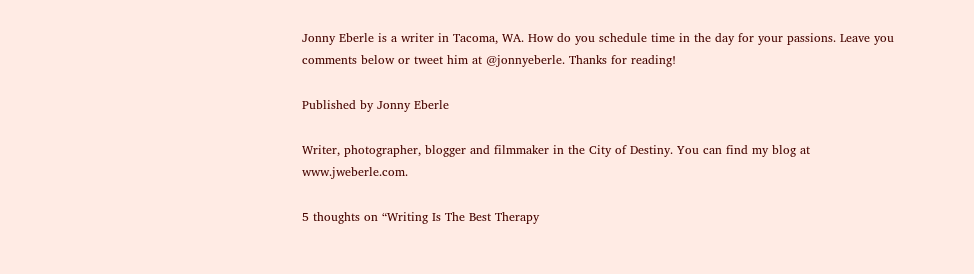Jonny Eberle is a writer in Tacoma, WA. How do you schedule time in the day for your passions. Leave you comments below or tweet him at @jonnyeberle. Thanks for reading!

Published by Jonny Eberle

Writer, photographer, blogger and filmmaker in the City of Destiny. You can find my blog at www.jweberle.com.

5 thoughts on “Writing Is The Best Therapy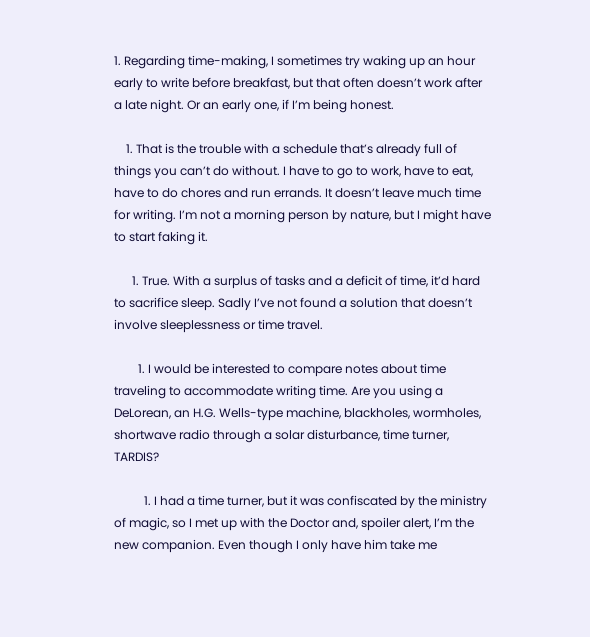1. Regarding time-making, I sometimes try waking up an hour early to write before breakfast, but that often doesn’t work after a late night. Or an early one, if I’m being honest.

    1. That is the trouble with a schedule that’s already full of things you can’t do without. I have to go to work, have to eat, have to do chores and run errands. It doesn’t leave much time for writing. I’m not a morning person by nature, but I might have to start faking it.

      1. True. With a surplus of tasks and a deficit of time, it’d hard to sacrifice sleep. Sadly I’ve not found a solution that doesn’t involve sleeplessness or time travel.

        1. I would be interested to compare notes about time traveling to accommodate writing time. Are you using a DeLorean, an H.G. Wells-type machine, blackholes, wormholes, shortwave radio through a solar disturbance, time turner, TARDIS?

          1. I had a time turner, but it was confiscated by the ministry of magic, so I met up with the Doctor and, spoiler alert, I’m the new companion. Even though I only have him take me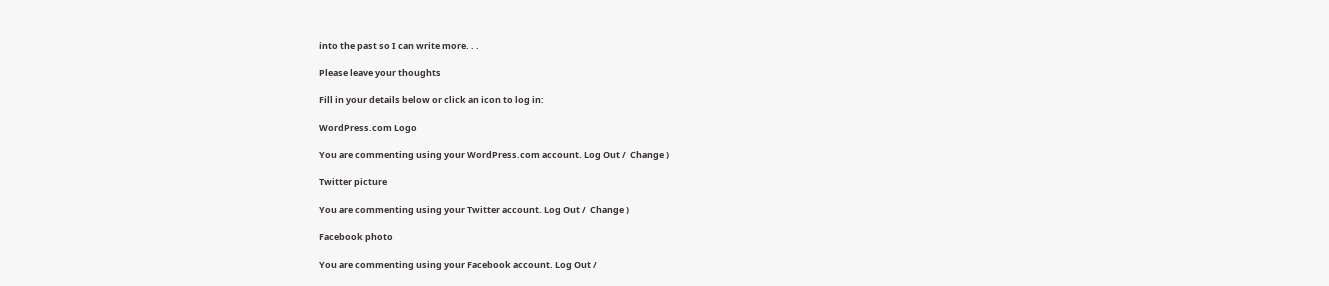into the past so I can write more. . .

Please leave your thoughts

Fill in your details below or click an icon to log in:

WordPress.com Logo

You are commenting using your WordPress.com account. Log Out /  Change )

Twitter picture

You are commenting using your Twitter account. Log Out /  Change )

Facebook photo

You are commenting using your Facebook account. Log Out /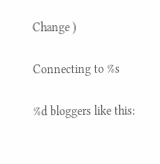Change )

Connecting to %s

%d bloggers like this: